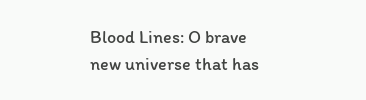Blood Lines: O brave new universe that has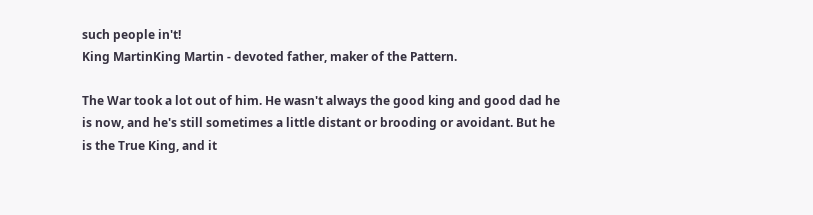such people in't!
King MartinKing Martin - devoted father, maker of the Pattern.

The War took a lot out of him. He wasn't always the good king and good dad he is now, and he's still sometimes a little distant or brooding or avoidant. But he is the True King, and it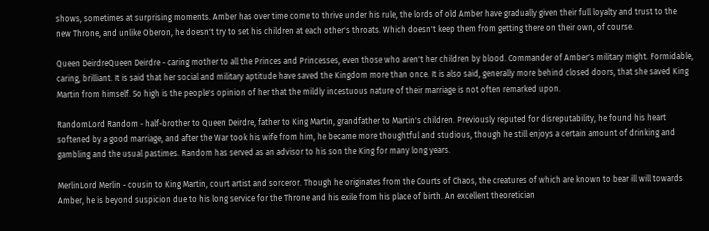shows, sometimes at surprising moments. Amber has over time come to thrive under his rule, the lords of old Amber have gradually given their full loyalty and trust to the new Throne, and unlike Oberon, he doesn't try to set his children at each other's throats. Which doesn't keep them from getting there on their own, of course.

Queen DeirdreQueen Deirdre - caring mother to all the Princes and Princesses, even those who aren't her children by blood. Commander of Amber's military might. Formidable, caring, brilliant. It is said that her social and military aptitude have saved the Kingdom more than once. It is also said, generally more behind closed doors, that she saved King Martin from himself. So high is the people's opinion of her that the mildly incestuous nature of their marriage is not often remarked upon.

RandomLord Random - half-brother to Queen Deirdre, father to King Martin, grandfather to Martin's children. Previously reputed for disreputability, he found his heart softened by a good marriage, and after the War took his wife from him, he became more thoughtful and studious, though he still enjoys a certain amount of drinking and gambling and the usual pastimes. Random has served as an advisor to his son the King for many long years.

MerlinLord Merlin - cousin to King Martin, court artist and sorceror. Though he originates from the Courts of Chaos, the creatures of which are known to bear ill will towards Amber, he is beyond suspicion due to his long service for the Throne and his exile from his place of birth. An excellent theoretician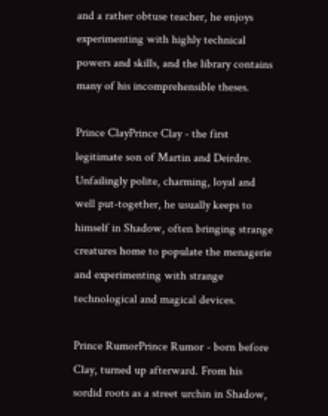and a rather obtuse teacher, he enjoys experimenting with highly technical powers and skills, and the library contains many of his incomprehensible theses.

Prince ClayPrince Clay - the first legitimate son of Martin and Deirdre. Unfailingly polite, charming, loyal and well put-together, he usually keeps to himself in Shadow, often bringing strange creatures home to populate the menagerie and experimenting with strange technological and magical devices.

Prince RumorPrince Rumor - born before Clay, turned up afterward. From his sordid roots as a street urchin in Shadow,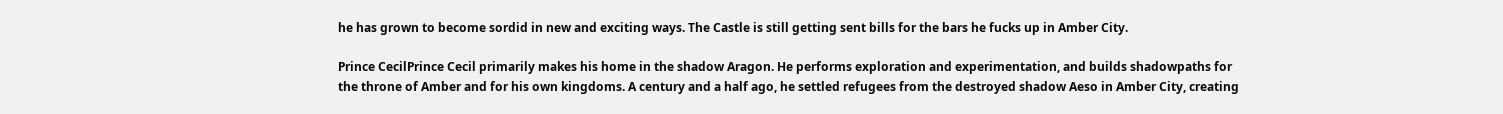he has grown to become sordid in new and exciting ways. The Castle is still getting sent bills for the bars he fucks up in Amber City.

Prince CecilPrince Cecil primarily makes his home in the shadow Aragon. He performs exploration and experimentation, and builds shadowpaths for the throne of Amber and for his own kingdoms. A century and a half ago, he settled refugees from the destroyed shadow Aeso in Amber City, creating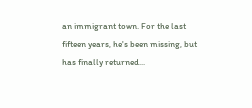an immigrant town. For the last fifteen years, he's been missing, but has finally returned...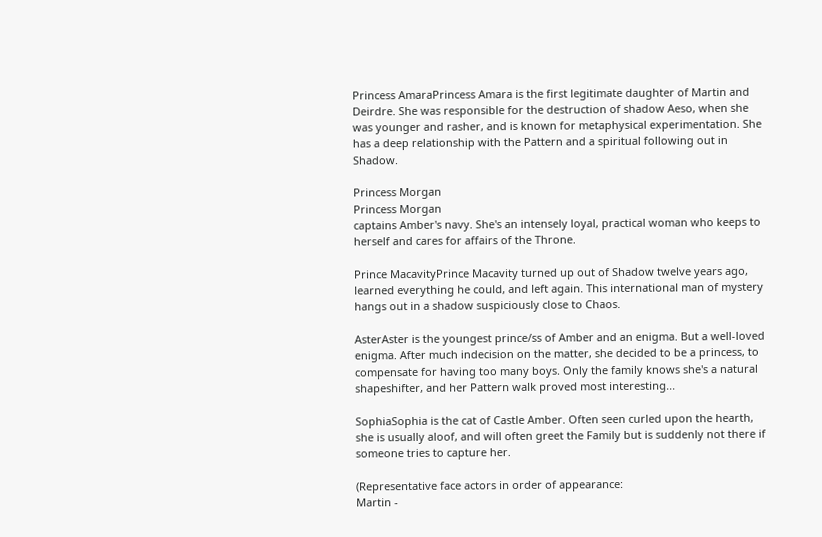Princess AmaraPrincess Amara is the first legitimate daughter of Martin and Deirdre. She was responsible for the destruction of shadow Aeso, when she was younger and rasher, and is known for metaphysical experimentation. She has a deep relationship with the Pattern and a spiritual following out in Shadow.

Princess Morgan
Princess Morgan
captains Amber's navy. She's an intensely loyal, practical woman who keeps to herself and cares for affairs of the Throne.

Prince MacavityPrince Macavity turned up out of Shadow twelve years ago, learned everything he could, and left again. This international man of mystery hangs out in a shadow suspiciously close to Chaos.

AsterAster is the youngest prince/ss of Amber and an enigma. But a well-loved enigma. After much indecision on the matter, she decided to be a princess, to compensate for having too many boys. Only the family knows she's a natural shapeshifter, and her Pattern walk proved most interesting...

SophiaSophia is the cat of Castle Amber. Often seen curled upon the hearth, she is usually aloof, and will often greet the Family but is suddenly not there if someone tries to capture her.

(Representative face actors in order of appearance:
Martin -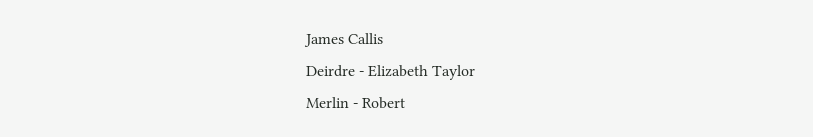James Callis
Deirdre - Elizabeth Taylor
Merlin - Robert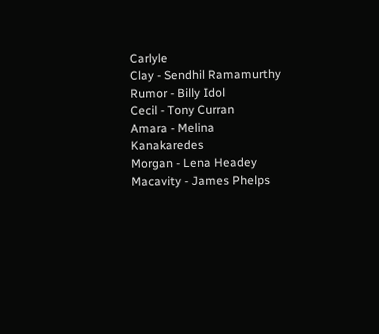Carlyle
Clay - Sendhil Ramamurthy
Rumor - Billy Idol
Cecil - Tony Curran
Amara - Melina Kanakaredes
Morgan - Lena Headey
Macavity - James Phelps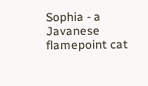Sophia - a Javanese flamepoint cat